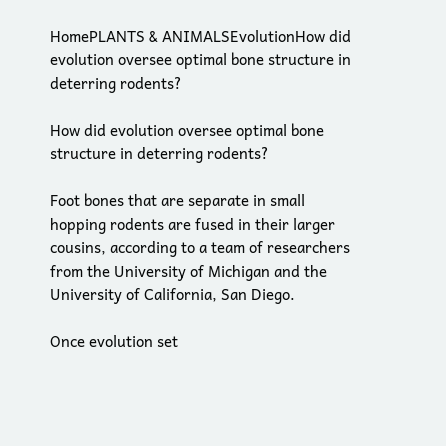HomePLANTS & ANIMALSEvolutionHow did evolution oversee optimal bone structure in deterring rodents?

How did evolution oversee optimal bone structure in deterring rodents?

Foot bones that are separate in small hopping rodents are fused in their larger cousins, according to a team of researchers from the University of Michigan and the University of California, San Diego.

Once evolution set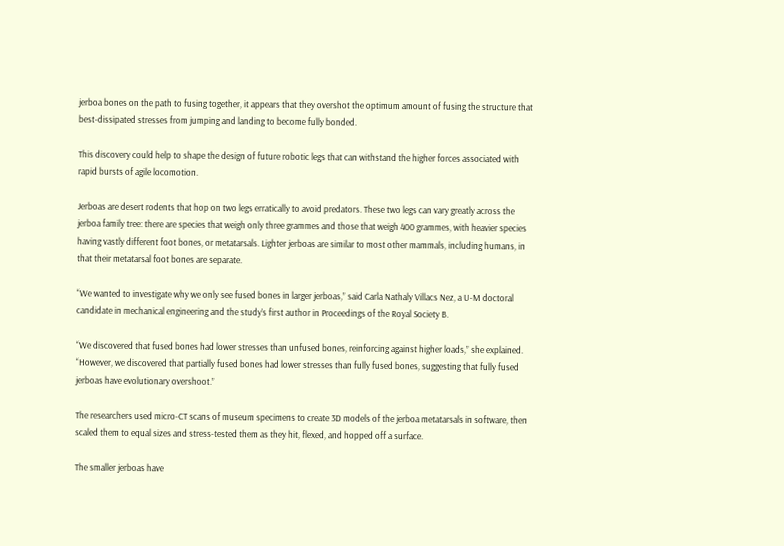jerboa bones on the path to fusing together, it appears that they overshot the optimum amount of fusing the structure that best-dissipated stresses from jumping and landing to become fully bonded.

This discovery could help to shape the design of future robotic legs that can withstand the higher forces associated with rapid bursts of agile locomotion.

Jerboas are desert rodents that hop on two legs erratically to avoid predators. These two legs can vary greatly across the jerboa family tree: there are species that weigh only three grammes and those that weigh 400 grammes, with heavier species having vastly different foot bones, or metatarsals. Lighter jerboas are similar to most other mammals, including humans, in that their metatarsal foot bones are separate.

“We wanted to investigate why we only see fused bones in larger jerboas,” said Carla Nathaly Villacs Nez, a U-M doctoral candidate in mechanical engineering and the study’s first author in Proceedings of the Royal Society B.

“We discovered that fused bones had lower stresses than unfused bones, reinforcing against higher loads,” she explained. “However, we discovered that partially fused bones had lower stresses than fully fused bones, suggesting that fully fused jerboas have evolutionary overshoot.”

The researchers used micro-CT scans of museum specimens to create 3D models of the jerboa metatarsals in software, then scaled them to equal sizes and stress-tested them as they hit, flexed, and hopped off a surface.

The smaller jerboas have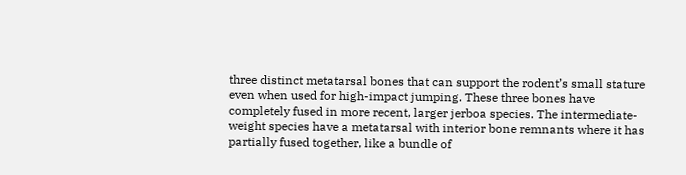three distinct metatarsal bones that can support the rodent’s small stature even when used for high-impact jumping. These three bones have completely fused in more recent, larger jerboa species. The intermediate-weight species have a metatarsal with interior bone remnants where it has partially fused together, like a bundle of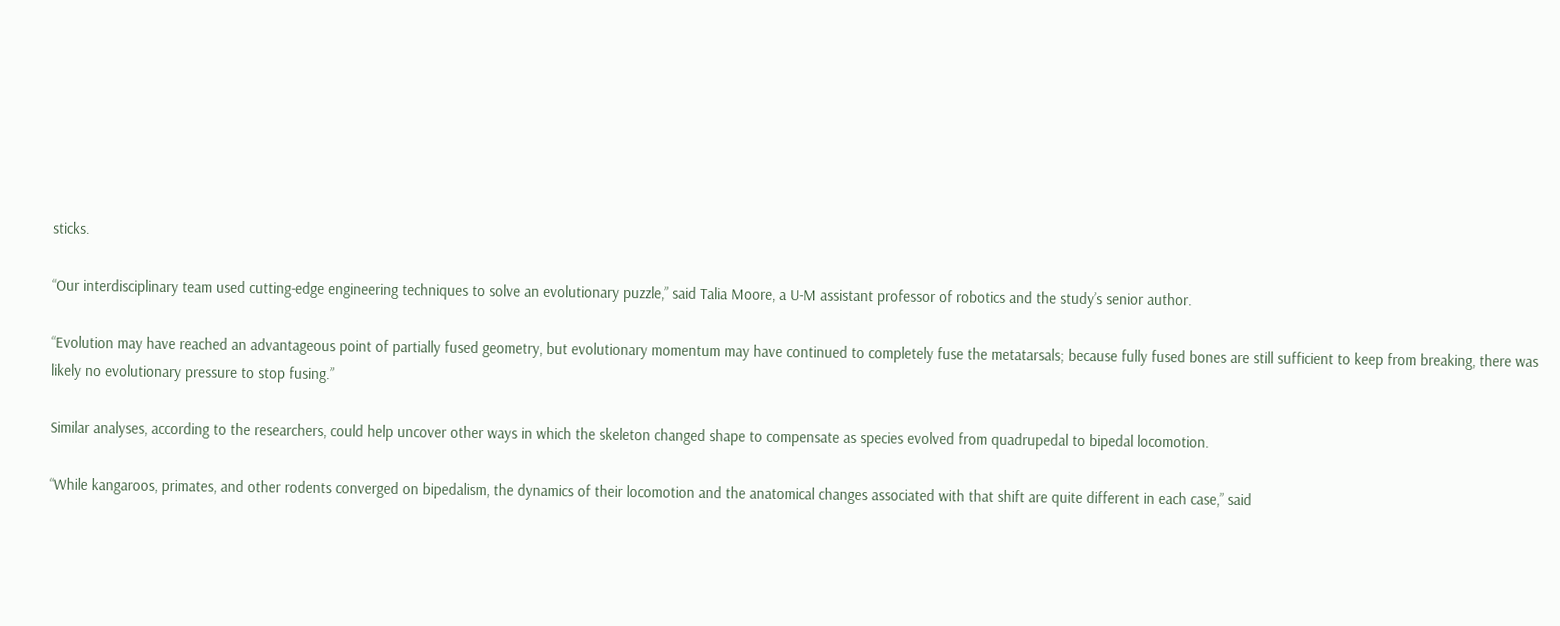sticks.

“Our interdisciplinary team used cutting-edge engineering techniques to solve an evolutionary puzzle,” said Talia Moore, a U-M assistant professor of robotics and the study’s senior author.

“Evolution may have reached an advantageous point of partially fused geometry, but evolutionary momentum may have continued to completely fuse the metatarsals; because fully fused bones are still sufficient to keep from breaking, there was likely no evolutionary pressure to stop fusing.”

Similar analyses, according to the researchers, could help uncover other ways in which the skeleton changed shape to compensate as species evolved from quadrupedal to bipedal locomotion.

“While kangaroos, primates, and other rodents converged on bipedalism, the dynamics of their locomotion and the anatomical changes associated with that shift are quite different in each case,” said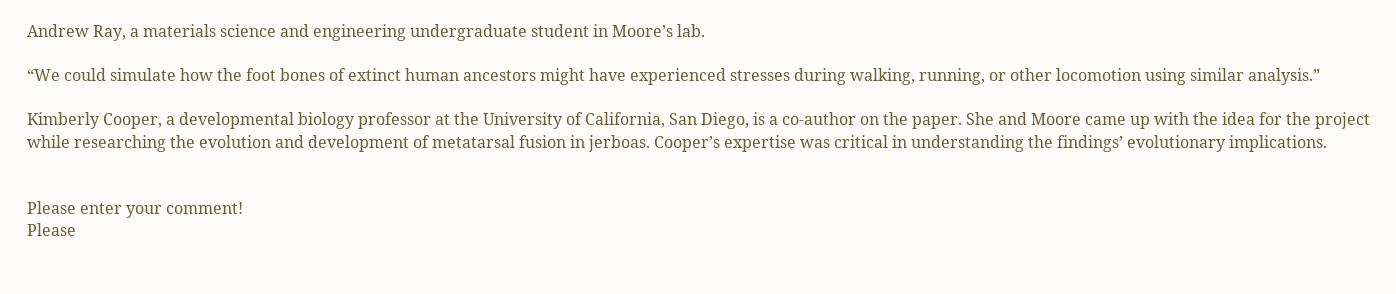Andrew Ray, a materials science and engineering undergraduate student in Moore’s lab.

“We could simulate how the foot bones of extinct human ancestors might have experienced stresses during walking, running, or other locomotion using similar analysis.”

Kimberly Cooper, a developmental biology professor at the University of California, San Diego, is a co-author on the paper. She and Moore came up with the idea for the project while researching the evolution and development of metatarsal fusion in jerboas. Cooper’s expertise was critical in understanding the findings’ evolutionary implications.


Please enter your comment!
Please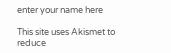enter your name here

This site uses Akismet to reduce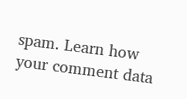spam. Learn how your comment data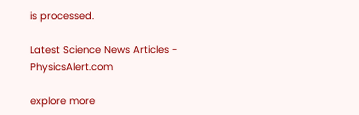is processed.

Latest Science News Articles - PhysicsAlert.com

explore more